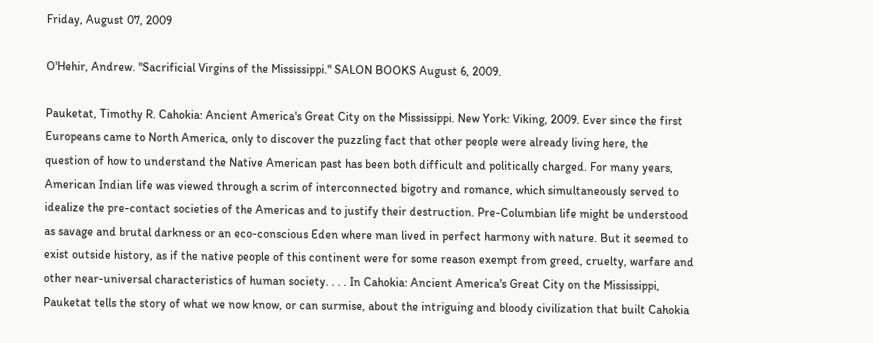Friday, August 07, 2009

O'Hehir, Andrew. "Sacrificial Virgins of the Mississippi." SALON BOOKS August 6, 2009.

Pauketat, Timothy R. Cahokia: Ancient America's Great City on the Mississippi. New York: Viking, 2009. Ever since the first Europeans came to North America, only to discover the puzzling fact that other people were already living here, the question of how to understand the Native American past has been both difficult and politically charged. For many years, American Indian life was viewed through a scrim of interconnected bigotry and romance, which simultaneously served to idealize the pre-contact societies of the Americas and to justify their destruction. Pre-Columbian life might be understood as savage and brutal darkness or an eco-conscious Eden where man lived in perfect harmony with nature. But it seemed to exist outside history, as if the native people of this continent were for some reason exempt from greed, cruelty, warfare and other near-universal characteristics of human society. . . . In Cahokia: Ancient America's Great City on the Mississippi, Pauketat tells the story of what we now know, or can surmise, about the intriguing and bloody civilization that built Cahokia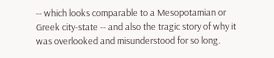-- which looks comparable to a Mesopotamian or Greek city-state -- and also the tragic story of why it was overlooked and misunderstood for so long.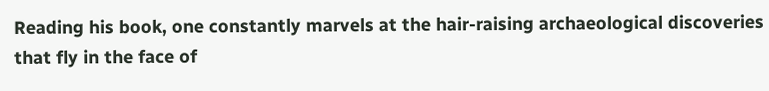Reading his book, one constantly marvels at the hair-raising archaeological discoveries that fly in the face of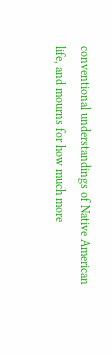conventional understandings of Native American life, and mourns for how much more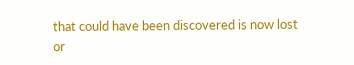that could have been discovered is now lost or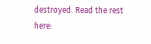destroyed. Read the rest here: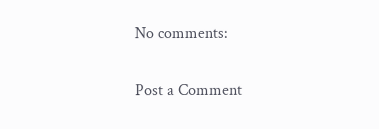No comments:

Post a Comment